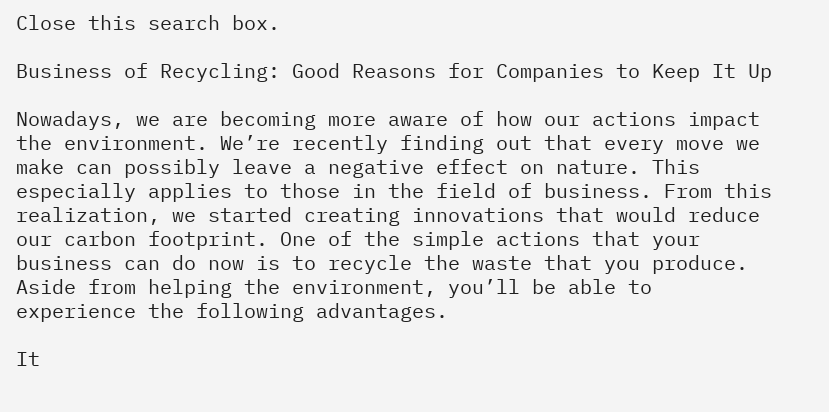Close this search box.

Business of Recycling: Good Reasons for Companies to Keep It Up

Nowadays, we are becoming more aware of how our actions impact the environment. We’re recently finding out that every move we make can possibly leave a negative effect on nature. This especially applies to those in the field of business. From this realization, we started creating innovations that would reduce our carbon footprint. One of the simple actions that your business can do now is to recycle the waste that you produce. Aside from helping the environment, you’ll be able to experience the following advantages.

It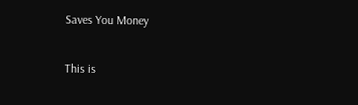Saves You Money

This is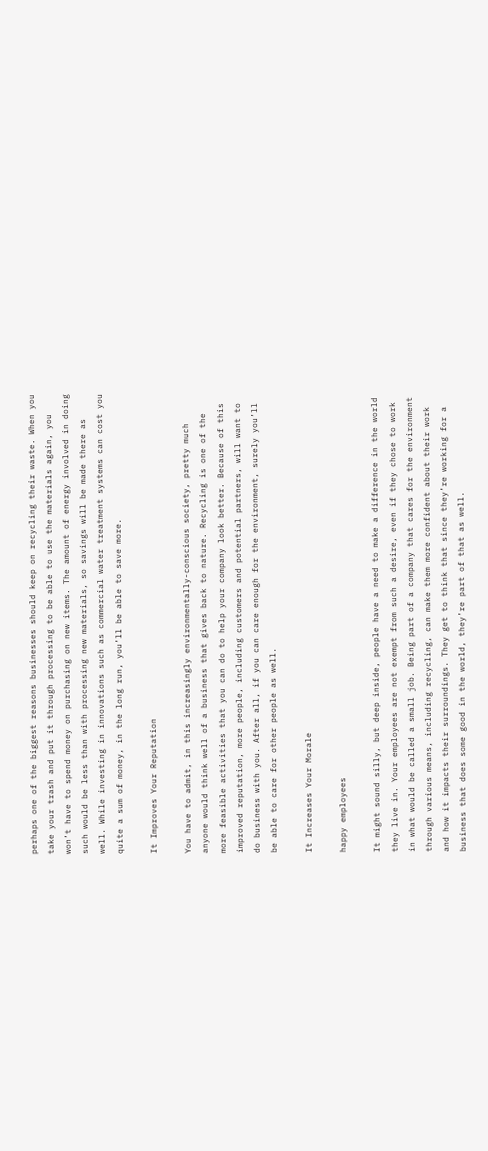perhaps one of the biggest reasons businesses should keep on recycling their waste. When you take your trash and put it through processing to be able to use the materials again, you won’t have to spend money on purchasing on new items. The amount of energy involved in doing such would be less than with processing new materials, so savings will be made there as well. While investing in innovations such as commercial water treatment systems can cost you quite a sum of money, in the long run, you’ll be able to save more.

It Improves Your Reputation

You have to admit, in this increasingly environmentally-conscious society, pretty much anyone would think well of a business that gives back to nature. Recycling is one of the more feasible activities that you can do to help your company look better. Because of this improved reputation, more people, including customers and potential partners, will want to do business with you. After all, if you can care enough for the environment, surely you’ll be able to care for other people as well.

It Increases Your Morale

happy employees

It might sound silly, but deep inside, people have a need to make a difference in the world they live in. Your employees are not exempt from such a desire, even if they chose to work in what would be called a small job. Being part of a company that cares for the environment through various means, including recycling, can make them more confident about their work and how it impacts their surroundings. They get to think that since they’re working for a business that does some good in the world, they’re part of that as well.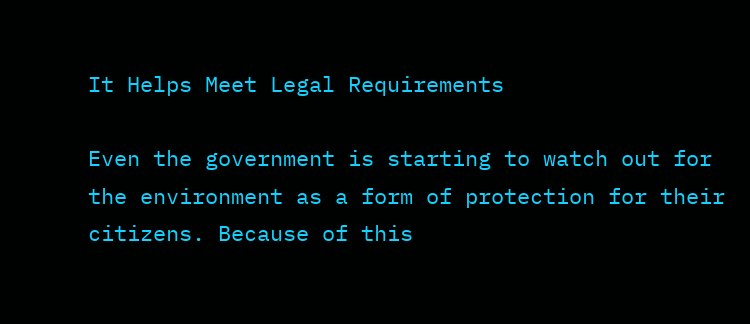It Helps Meet Legal Requirements

Even the government is starting to watch out for the environment as a form of protection for their citizens. Because of this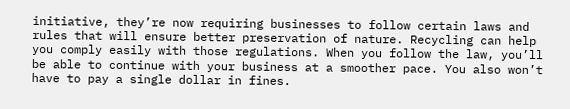initiative, they’re now requiring businesses to follow certain laws and rules that will ensure better preservation of nature. Recycling can help you comply easily with those regulations. When you follow the law, you’ll be able to continue with your business at a smoother pace. You also won’t have to pay a single dollar in fines.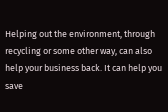Helping out the environment, through recycling or some other way, can also help your business back. It can help you save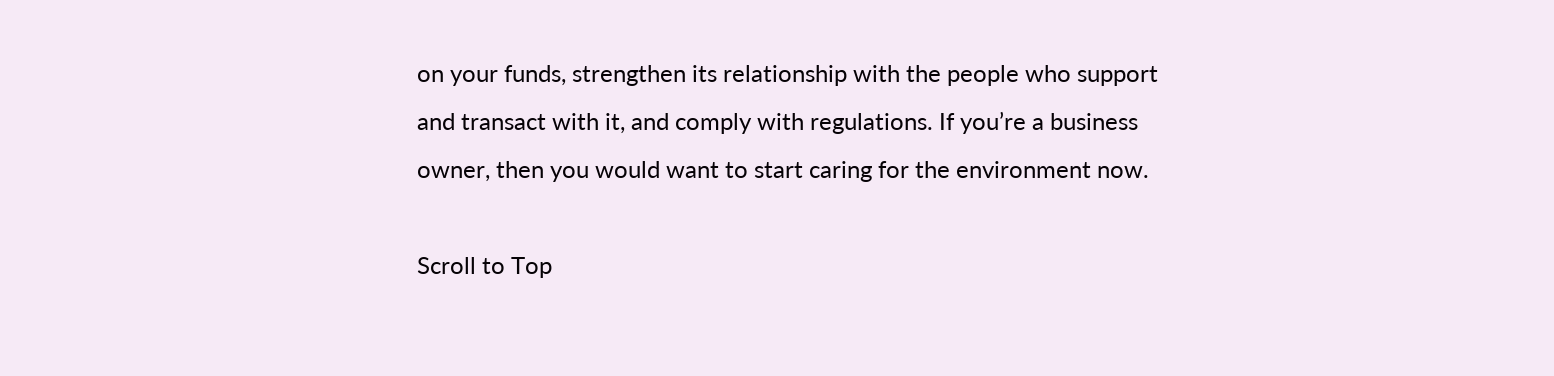on your funds, strengthen its relationship with the people who support and transact with it, and comply with regulations. If you’re a business owner, then you would want to start caring for the environment now.

Scroll to Top